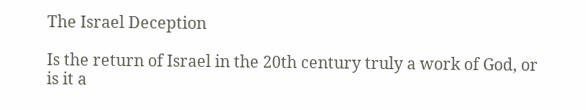The Israel Deception

Is the return of Israel in the 20th century truly a work of God, or is it a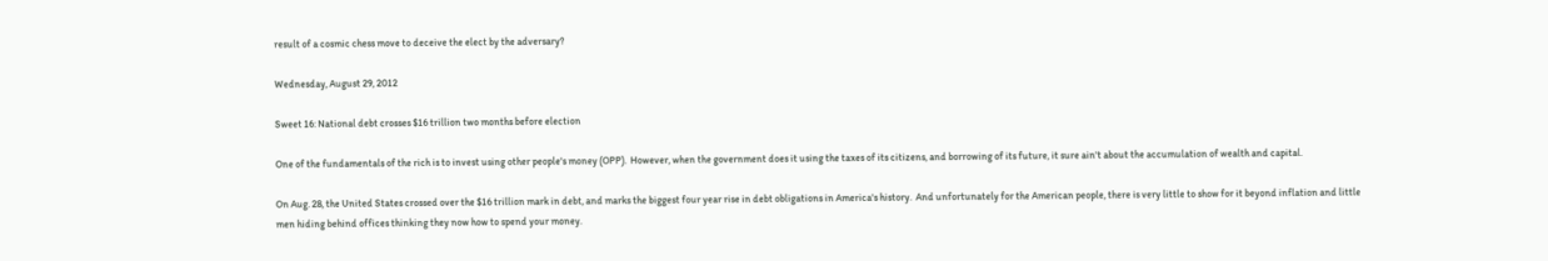result of a cosmic chess move to deceive the elect by the adversary?

Wednesday, August 29, 2012

Sweet 16: National debt crosses $16 trillion two months before election

One of the fundamentals of the rich is to invest using other people's money (OPP).  However, when the government does it using the taxes of its citizens, and borrowing of its future, it sure ain't about the accumulation of wealth and capital.

On Aug. 28, the United States crossed over the $16 trillion mark in debt, and marks the biggest four year rise in debt obligations in America's history.  And unfortunately for the American people, there is very little to show for it beyond inflation and little men hiding behind offices thinking they now how to spend your money.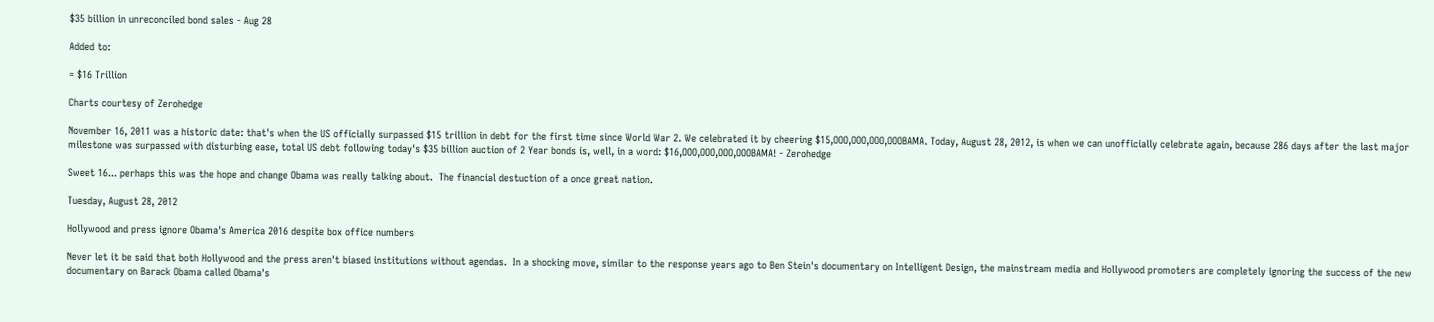$35 billion in unreconciled bond sales - Aug 28

Added to:

= $16 Trillion

Charts courtesy of Zerohedge

November 16, 2011 was a historic date: that's when the US officially surpassed $15 trillion in debt for the first time since World War 2. We celebrated it by cheering $15,OOO,OOO,OOO,OOOBAMA. Today, August 28, 2012, is when we can unofficially celebrate again, because 286 days after the last major milestone was surpassed with disturbing ease, total US debt following today's $35 billion auction of 2 Year bonds is, well, in a word: $16,OOO,OOO,OOO,OOOBAMA! - Zerohedge

Sweet 16... perhaps this was the hope and change Obama was really talking about.  The financial destuction of a once great nation.

Tuesday, August 28, 2012

Hollywood and press ignore Obama's America 2016 despite box office numbers

Never let it be said that both Hollywood and the press aren't biased institutions without agendas.  In a shocking move, similar to the response years ago to Ben Stein's documentary on Intelligent Design, the mainstream media and Hollywood promoters are completely ignoring the success of the new documentary on Barack Obama called Obama's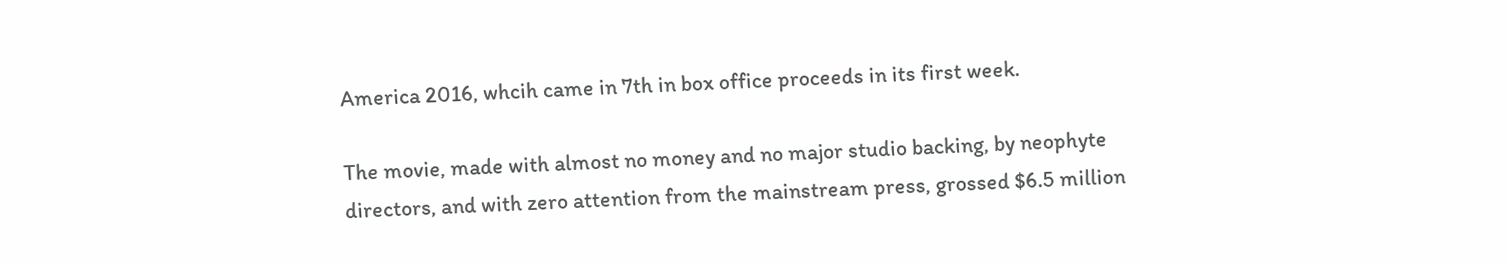America 2016, whcih came in 7th in box office proceeds in its first week.

The movie, made with almost no money and no major studio backing, by neophyte directors, and with zero attention from the mainstream press, grossed $6.5 million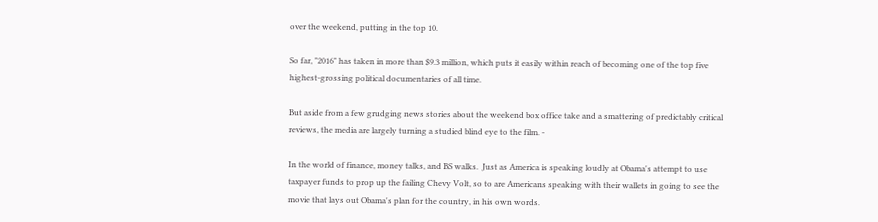over the weekend, putting in the top 10.

So far, "2016" has taken in more than $9.3 million, which puts it easily within reach of becoming one of the top five highest-grossing political documentaries of all time.

But aside from a few grudging news stories about the weekend box office take and a smattering of predictably critical reviews, the media are largely turning a studied blind eye to the film. -

In the world of finance, money talks, and BS walks.  Just as America is speaking loudly at Obama's attempt to use taxpayer funds to prop up the failing Chevy Volt, so to are Americans speaking with their wallets in going to see the movie that lays out Obama's plan for the country, in his own words.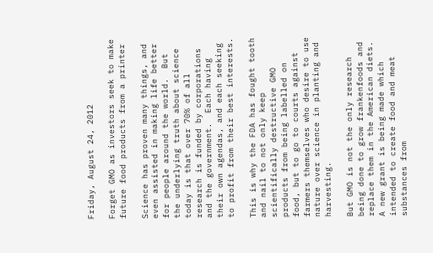Friday, August 24, 2012

Forget GMO as investors seek to make future food products from a printer

Science has proven many things, and even assisted in making life better for people around the world.  But the underlying truth about science today is that over 70% of all research is funded by corporations and the government.  Each having their own agendas, and each seeking to profit from their best interests.

This is why the FDA has fought tooth and nail to not only keep scientifically destructive GMO products from being labelled on food, but to go to courts against farmers themselves who desire to use nature over science in planting and harvesting.

But GMO is not the only research being done to grow frankenfoods and replace them in the American diets.  A new grant is being made which intended to create food and meat substances from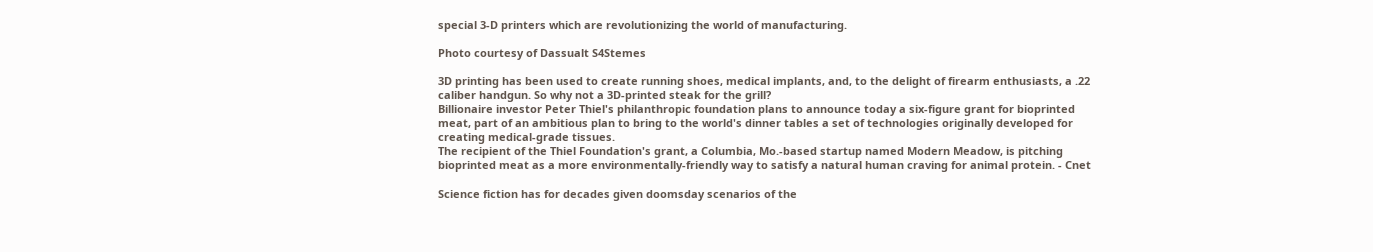special 3-D printers which are revolutionizing the world of manufacturing.

Photo courtesy of Dassualt S4Stemes

3D printing has been used to create running shoes, medical implants, and, to the delight of firearm enthusiasts, a .22 caliber handgun. So why not a 3D-printed steak for the grill?
Billionaire investor Peter Thiel's philanthropic foundation plans to announce today a six-figure grant for bioprinted meat, part of an ambitious plan to bring to the world's dinner tables a set of technologies originally developed for creating medical-grade tissues.
The recipient of the Thiel Foundation's grant, a Columbia, Mo.-based startup named Modern Meadow, is pitching bioprinted meat as a more environmentally-friendly way to satisfy a natural human craving for animal protein. - Cnet

Science fiction has for decades given doomsday scenarios of the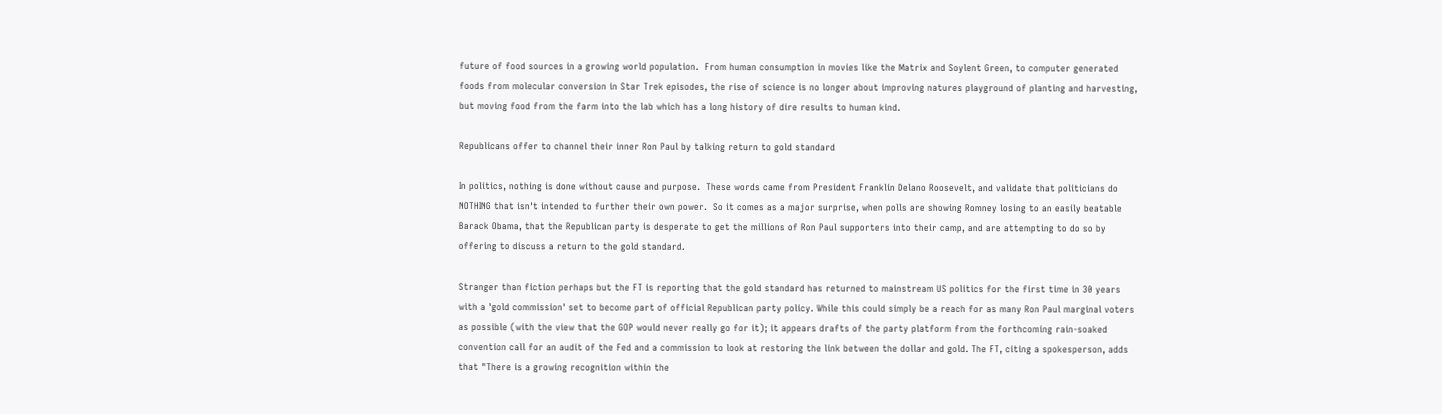future of food sources in a growing world population.  From human consumption in movies like the Matrix and Soylent Green, to computer generated foods from molecular conversion in Star Trek episodes, the rise of science is no longer about improving natures playground of planting and harvesting, but moving food from the farm into the lab which has a long history of dire results to human kind.

Republicans offer to channel their inner Ron Paul by talking return to gold standard

In politics, nothing is done without cause and purpose.  These words came from President Franklin Delano Roosevelt, and validate that politicians do NOTHING that isn't intended to further their own power.  So it comes as a major surprise, when polls are showing Romney losing to an easily beatable Barack Obama, that the Republican party is desperate to get the millions of Ron Paul supporters into their camp, and are attempting to do so by offering to discuss a return to the gold standard.

Stranger than fiction perhaps but the FT is reporting that the gold standard has returned to mainstream US politics for the first time in 30 years with a 'gold commission' set to become part of official Republican party policy. While this could simply be a reach for as many Ron Paul marginal voters as possible (with the view that the GOP would never really go for it); it appears drafts of the party platform from the forthcoming rain-soaked convention call for an audit of the Fed and a commission to look at restoring the link between the dollar and gold. The FT, citing a spokesperson, adds that "There is a growing recognition within the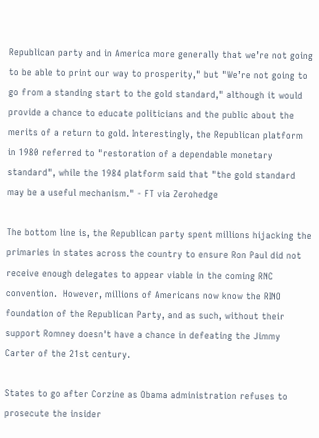Republican party and in America more generally that we’re not going to be able to print our way to prosperity," but "We’re not going to go from a standing start to the gold standard," although it would provide a chance to educate politicians and the public about the merits of a return to gold. Interestingly, the Republican platform in 1980 referred to "restoration of a dependable monetary standard", while the 1984 platform said that "the gold standard may be a useful mechanism." - FT via Zerohedge

The bottom line is, the Republican party spent millions hijacking the primaries in states across the country to ensure Ron Paul did not receive enough delegates to appear viable in the coming RNC convention.  However, millions of Americans now know the RINO foundation of the Republican Party, and as such, without their support Romney doesn't have a chance in defeating the Jimmy Carter of the 21st century.

States to go after Corzine as Obama administration refuses to prosecute the insider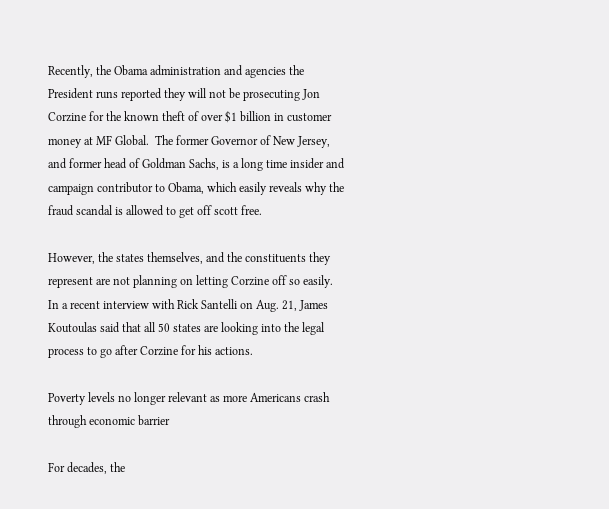Recently, the Obama administration and agencies the President runs reported they will not be prosecuting Jon Corzine for the known theft of over $1 billion in customer money at MF Global.  The former Governor of New Jersey, and former head of Goldman Sachs, is a long time insider and campaign contributor to Obama, which easily reveals why the fraud scandal is allowed to get off scott free.

However, the states themselves, and the constituents they represent are not planning on letting Corzine off so easily.  In a recent interview with Rick Santelli on Aug. 21, James Koutoulas said that all 50 states are looking into the legal process to go after Corzine for his actions.

Poverty levels no longer relevant as more Americans crash through economic barrier

For decades, the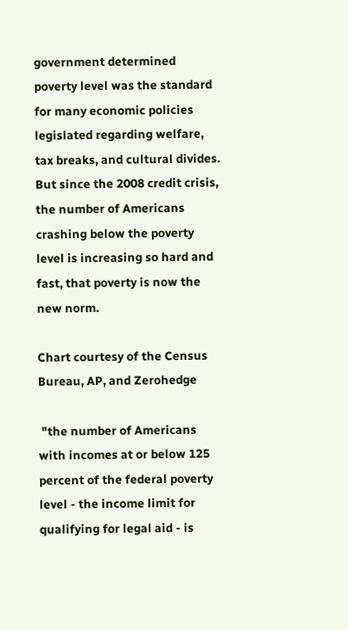government determined poverty level was the standard for many economic policies legislated regarding welfare, tax breaks, and cultural divides.  But since the 2008 credit crisis, the number of Americans crashing below the poverty level is increasing so hard and fast, that poverty is now the new norm.

Chart courtesy of the Census Bureau, AP, and Zerohedge

 "the number of Americans with incomes at or below 125 percent of the federal poverty level - the income limit for qualifying for legal aid - is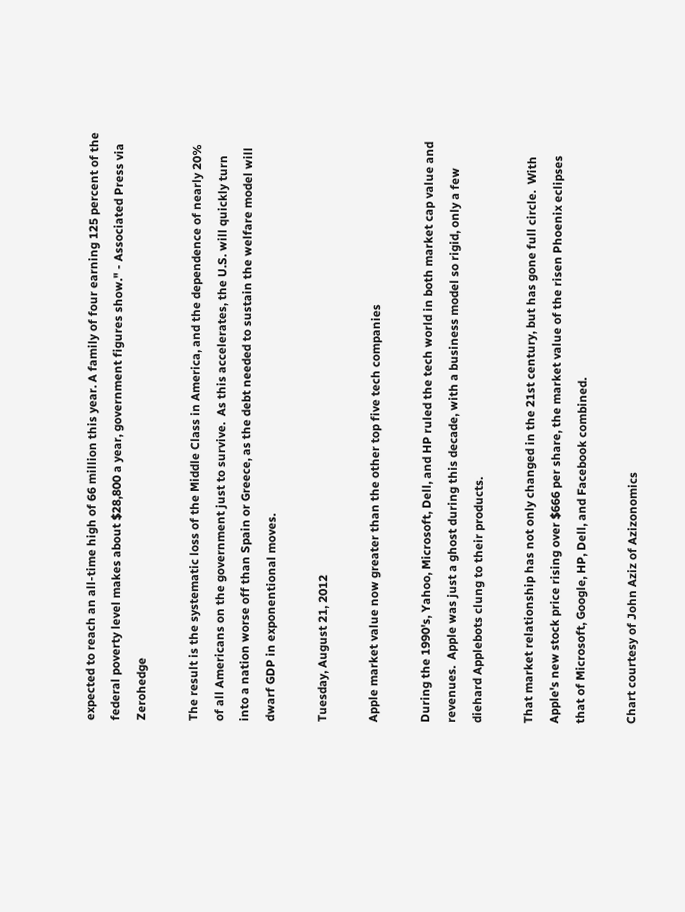expected to reach an all-time high of 66 million this year. A family of four earning 125 percent of the federal poverty level makes about $28,800 a year, government figures show." - Associated Press via Zerohedge

The result is the systematic loss of the Middle Class in America, and the dependence of nearly 20% of all Americans on the government just to survive.  As this accelerates, the U.S. will quickly turn into a nation worse off than Spain or Greece, as the debt needed to sustain the welfare model will dwarf GDP in exponentional moves.

Tuesday, August 21, 2012

Apple market value now greater than the other top five tech companies

During the 1990's, Yahoo, Microsoft, Dell, and HP ruled the tech world in both market cap value and revenues.  Apple was just a ghost during this decade, with a business model so rigid, only a few diehard Applebots clung to their products.

That market relationship has not only changed in the 21st century, but has gone full circle.  With Apple's new stock price rising over $666 per share, the market value of the risen Phoenix eclipses that of Microsoft, Google, HP, Dell, and Facebook combined.

Chart courtesy of John Aziz of Azizonomics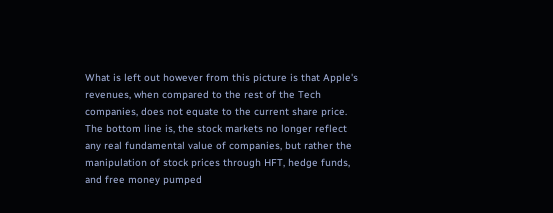What is left out however from this picture is that Apple's revenues, when compared to the rest of the Tech companies, does not equate to the current share price.  The bottom line is, the stock markets no longer reflect any real fundamental value of companies, but rather the manipulation of stock prices through HFT, hedge funds, and free money pumped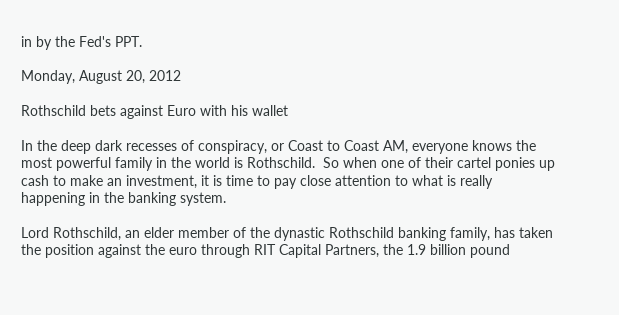in by the Fed's PPT.

Monday, August 20, 2012

Rothschild bets against Euro with his wallet

In the deep dark recesses of conspiracy, or Coast to Coast AM, everyone knows the most powerful family in the world is Rothschild.  So when one of their cartel ponies up cash to make an investment, it is time to pay close attention to what is really happening in the banking system.

Lord Rothschild, an elder member of the dynastic Rothschild banking family, has taken the position against the euro through RIT Capital Partners, the 1.9 billion pound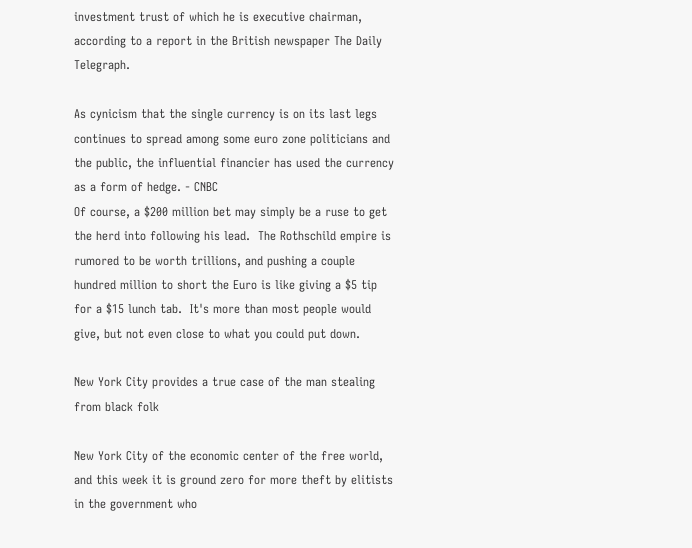investment trust of which he is executive chairman, according to a report in the British newspaper The Daily Telegraph.

As cynicism that the single currency is on its last legs continues to spread among some euro zone politicians and the public, the influential financier has used the currency as a form of hedge. - CNBC
Of course, a $200 million bet may simply be a ruse to get the herd into following his lead.  The Rothschild empire is rumored to be worth trillions, and pushing a couple hundred million to short the Euro is like giving a $5 tip for a $15 lunch tab.  It's more than most people would give, but not even close to what you could put down.

New York City provides a true case of the man stealing from black folk

New York City of the economic center of the free world, and this week it is ground zero for more theft by elitists in the government who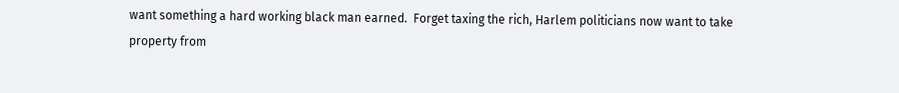want something a hard working black man earned.  Forget taxing the rich, Harlem politicians now want to take property from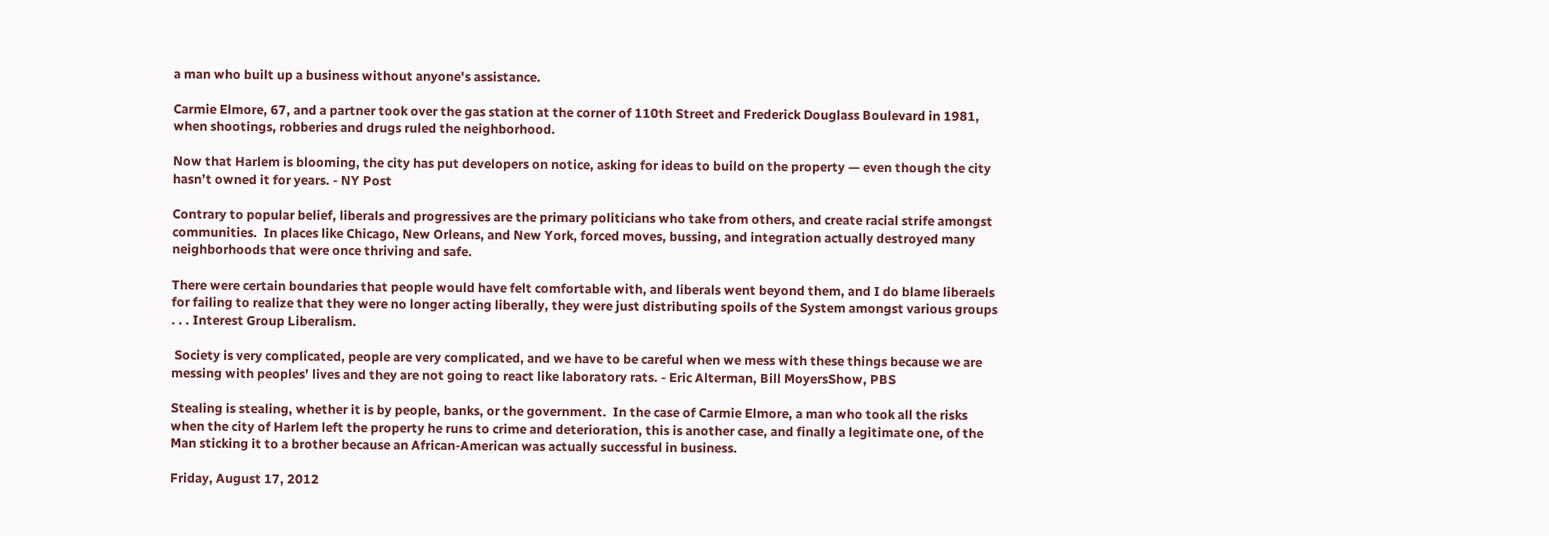a man who built up a business without anyone's assistance.

Carmie Elmore, 67, and a partner took over the gas station at the corner of 110th Street and Frederick Douglass Boulevard in 1981, when shootings, robberies and drugs ruled the neighborhood.

Now that Harlem is blooming, the city has put developers on notice, asking for ideas to build on the property — even though the city hasn’t owned it for years. - NY Post

Contrary to popular belief, liberals and progressives are the primary politicians who take from others, and create racial strife amongst communities.  In places like Chicago, New Orleans, and New York, forced moves, bussing, and integration actually destroyed many neighborhoods that were once thriving and safe.

There were certain boundaries that people would have felt comfortable with, and liberals went beyond them, and I do blame liberaels for failing to realize that they were no longer acting liberally, they were just distributing spoils of the System amongst various groups . . . Interest Group Liberalism.

 Society is very complicated, people are very complicated, and we have to be careful when we mess with these things because we are messing with peoples’ lives and they are not going to react like laboratory rats. - Eric Alterman, Bill MoyersShow, PBS

Stealing is stealing, whether it is by people, banks, or the government.  In the case of Carmie Elmore, a man who took all the risks when the city of Harlem left the property he runs to crime and deterioration, this is another case, and finally a legitimate one, of the Man sticking it to a brother because an African-American was actually successful in business.

Friday, August 17, 2012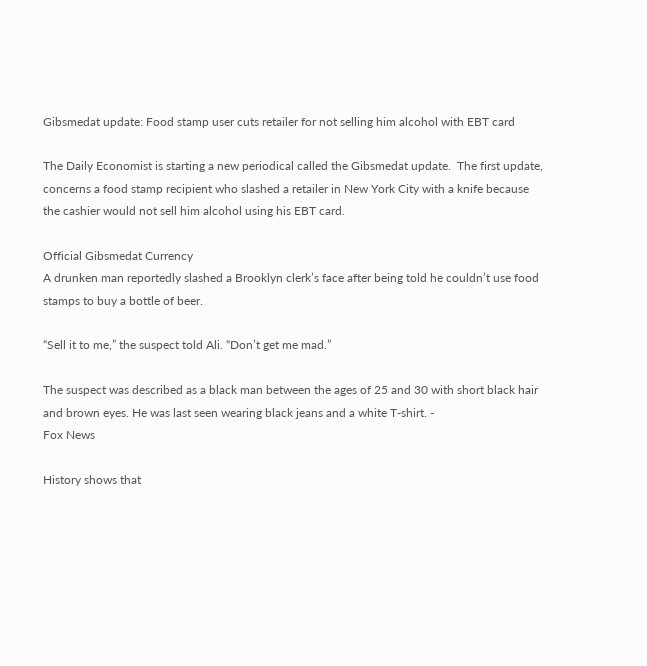Gibsmedat update: Food stamp user cuts retailer for not selling him alcohol with EBT card

The Daily Economist is starting a new periodical called the Gibsmedat update.  The first update, concerns a food stamp recipient who slashed a retailer in New York City with a knife because the cashier would not sell him alcohol using his EBT card.

Official Gibsmedat Currency
A drunken man reportedly slashed a Brooklyn clerk’s face after being told he couldn’t use food stamps to buy a bottle of beer.

“Sell it to me,” the suspect told Ali. “Don’t get me mad.”

The suspect was described as a black man between the ages of 25 and 30 with short black hair and brown eyes. He was last seen wearing black jeans and a white T-shirt. -
Fox News

History shows that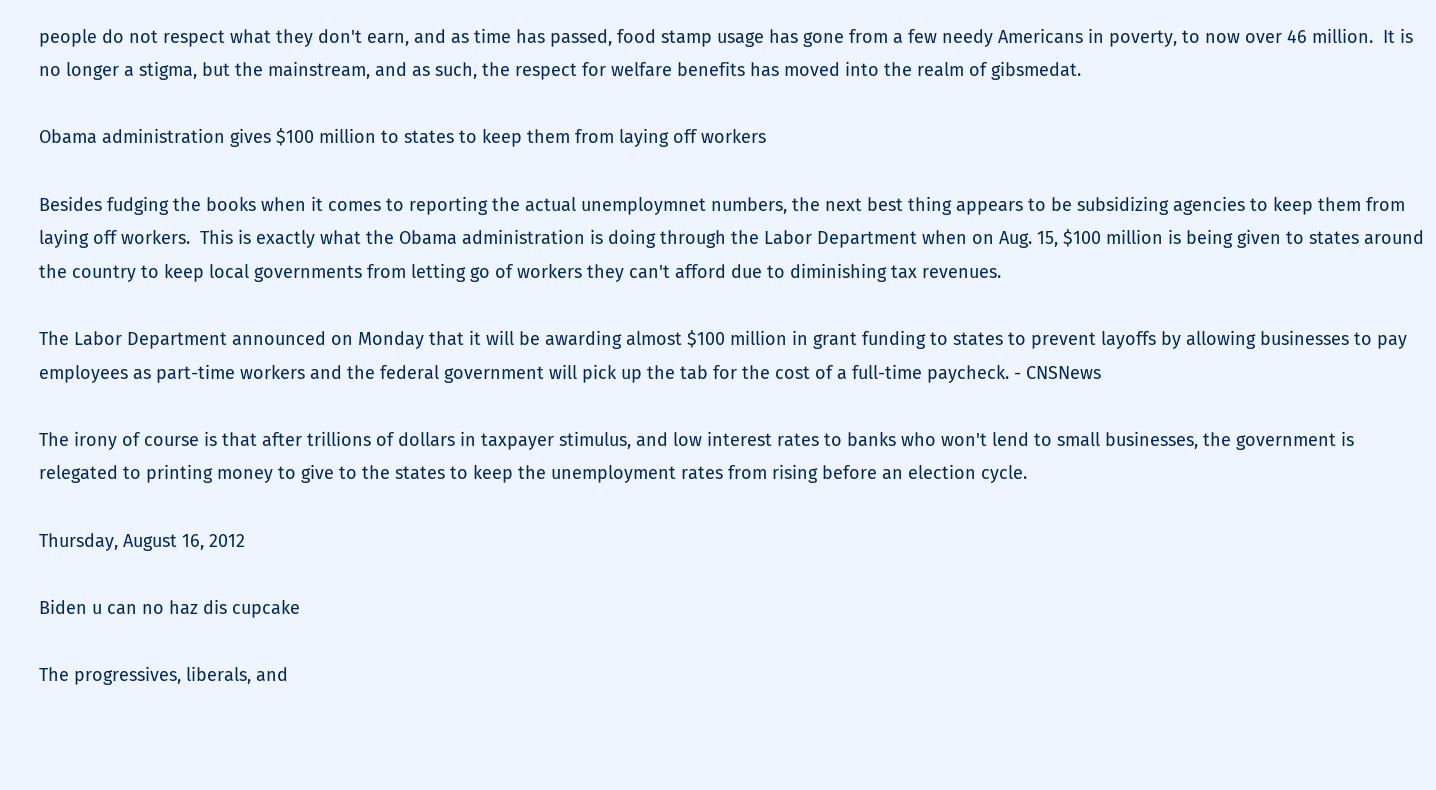people do not respect what they don't earn, and as time has passed, food stamp usage has gone from a few needy Americans in poverty, to now over 46 million.  It is no longer a stigma, but the mainstream, and as such, the respect for welfare benefits has moved into the realm of gibsmedat.

Obama administration gives $100 million to states to keep them from laying off workers

Besides fudging the books when it comes to reporting the actual unemploymnet numbers, the next best thing appears to be subsidizing agencies to keep them from laying off workers.  This is exactly what the Obama administration is doing through the Labor Department when on Aug. 15, $100 million is being given to states around the country to keep local governments from letting go of workers they can't afford due to diminishing tax revenues.

The Labor Department announced on Monday that it will be awarding almost $100 million in grant funding to states to prevent layoffs by allowing businesses to pay employees as part-time workers and the federal government will pick up the tab for the cost of a full-time paycheck. - CNSNews

The irony of course is that after trillions of dollars in taxpayer stimulus, and low interest rates to banks who won't lend to small businesses, the government is relegated to printing money to give to the states to keep the unemployment rates from rising before an election cycle.

Thursday, August 16, 2012

Biden u can no haz dis cupcake

The progressives, liberals, and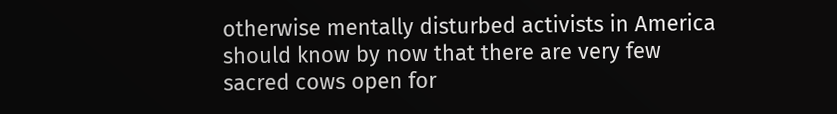otherwise mentally disturbed activists in America should know by now that there are very few sacred cows open for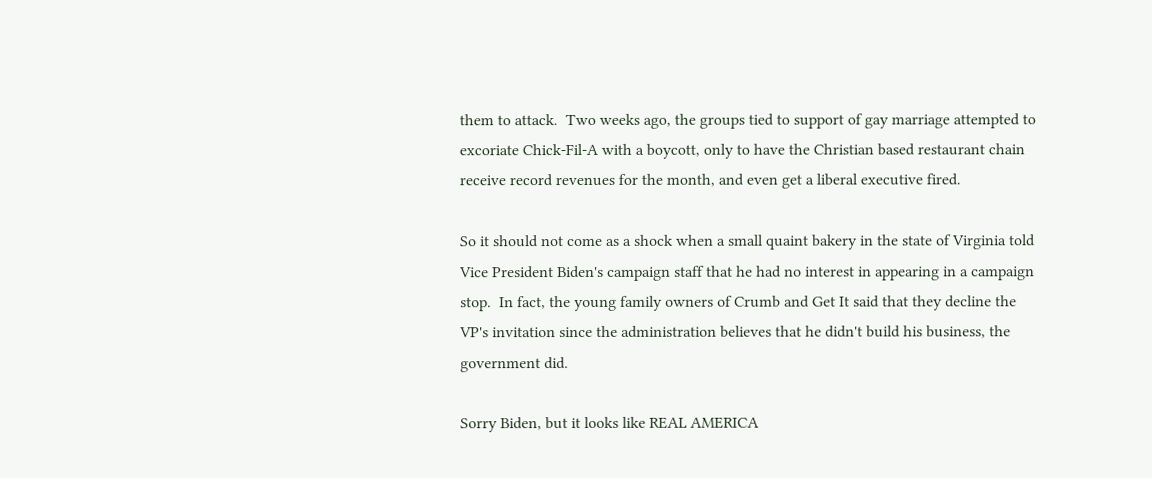them to attack.  Two weeks ago, the groups tied to support of gay marriage attempted to excoriate Chick-Fil-A with a boycott, only to have the Christian based restaurant chain receive record revenues for the month, and even get a liberal executive fired.

So it should not come as a shock when a small quaint bakery in the state of Virginia told Vice President Biden's campaign staff that he had no interest in appearing in a campaign stop.  In fact, the young family owners of Crumb and Get It said that they decline the VP's invitation since the administration believes that he didn't build his business, the government did.

Sorry Biden, but it looks like REAL AMERICA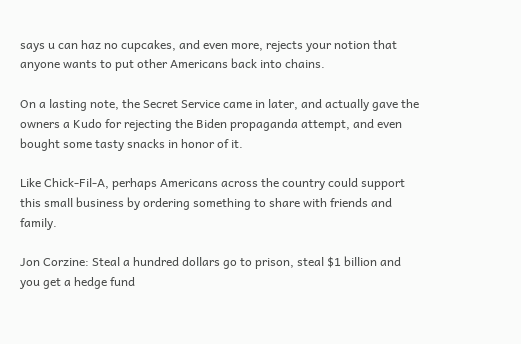says u can haz no cupcakes, and even more, rejects your notion that anyone wants to put other Americans back into chains.

On a lasting note, the Secret Service came in later, and actually gave the owners a Kudo for rejecting the Biden propaganda attempt, and even bought some tasty snacks in honor of it.

Like Chick-Fil-A, perhaps Americans across the country could support this small business by ordering something to share with friends and family.

Jon Corzine: Steal a hundred dollars go to prison, steal $1 billion and you get a hedge fund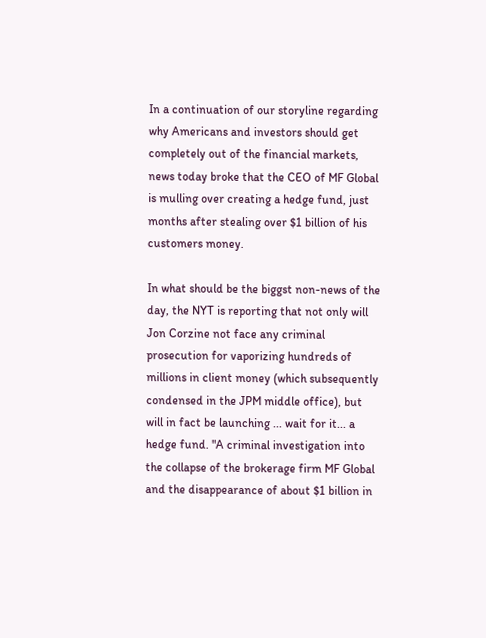In a continuation of our storyline regarding why Americans and investors should get completely out of the financial markets, news today broke that the CEO of MF Global is mulling over creating a hedge fund, just months after stealing over $1 billion of his customers money.

In what should be the biggst non-news of the day, the NYT is reporting that not only will Jon Corzine not face any criminal prosecution for vaporizing hundreds of millions in client money (which subsequently condensed in the JPM middle office), but will in fact be launching ... wait for it... a hedge fund. "A criminal investigation into the collapse of the brokerage firm MF Global and the disappearance of about $1 billion in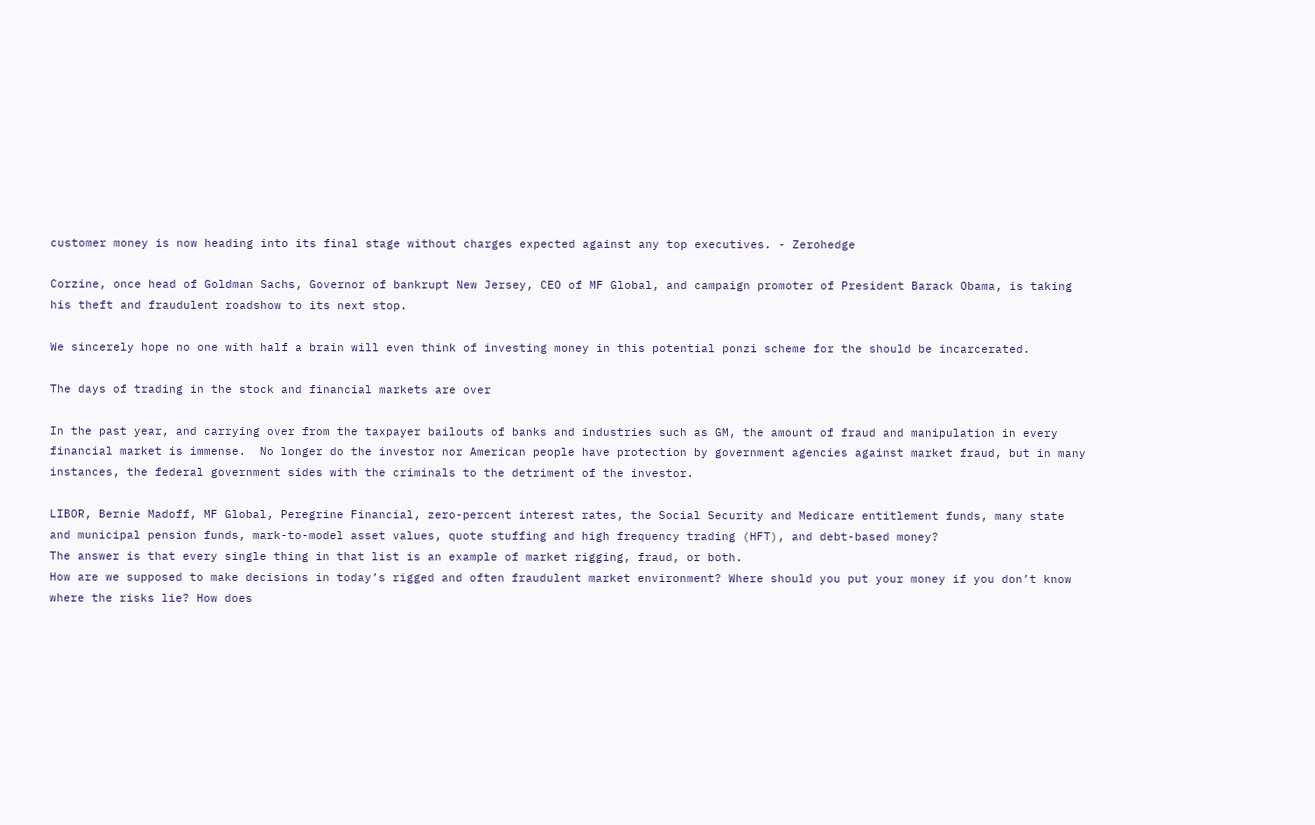customer money is now heading into its final stage without charges expected against any top executives. - Zerohedge

Corzine, once head of Goldman Sachs, Governor of bankrupt New Jersey, CEO of MF Global, and campaign promoter of President Barack Obama, is taking his theft and fraudulent roadshow to its next stop.

We sincerely hope no one with half a brain will even think of investing money in this potential ponzi scheme for the should be incarcerated.

The days of trading in the stock and financial markets are over

In the past year, and carrying over from the taxpayer bailouts of banks and industries such as GM, the amount of fraud and manipulation in every financial market is immense.  No longer do the investor nor American people have protection by government agencies against market fraud, but in many instances, the federal government sides with the criminals to the detriment of the investor.

LIBOR, Bernie Madoff, MF Global, Peregrine Financial, zero-percent interest rates, the Social Security and Medicare entitlement funds, many state and municipal pension funds, mark-to-model asset values, quote stuffing and high frequency trading (HFT), and debt-based money?
The answer is that every single thing in that list is an example of market rigging, fraud, or both.
How are we supposed to make decisions in today’s rigged and often fraudulent market environment? Where should you put your money if you don’t know where the risks lie? How does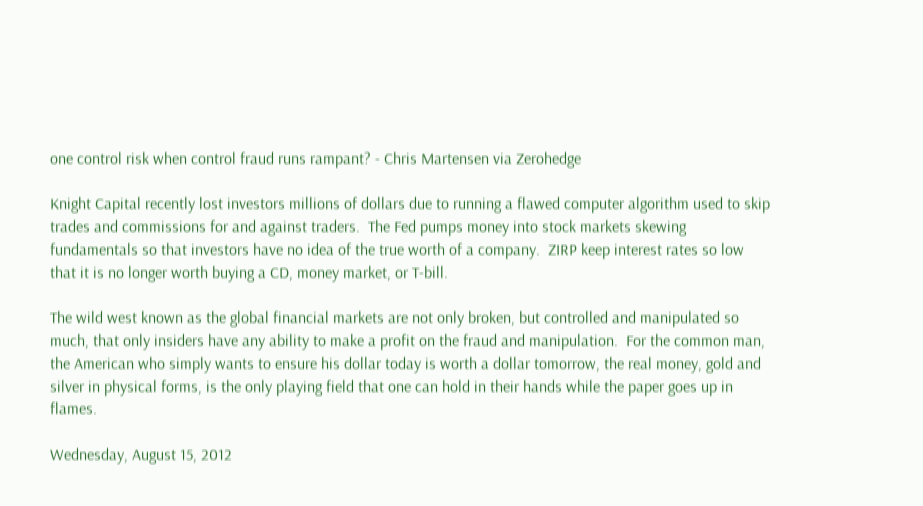one control risk when control fraud runs rampant? - Chris Martensen via Zerohedge

Knight Capital recently lost investors millions of dollars due to running a flawed computer algorithm used to skip trades and commissions for and against traders.  The Fed pumps money into stock markets skewing fundamentals so that investors have no idea of the true worth of a company.  ZIRP keep interest rates so low that it is no longer worth buying a CD, money market, or T-bill.

The wild west known as the global financial markets are not only broken, but controlled and manipulated so much, that only insiders have any ability to make a profit on the fraud and manipulation.  For the common man, the American who simply wants to ensure his dollar today is worth a dollar tomorrow, the real money, gold and silver in physical forms, is the only playing field that one can hold in their hands while the paper goes up in flames.

Wednesday, August 15, 2012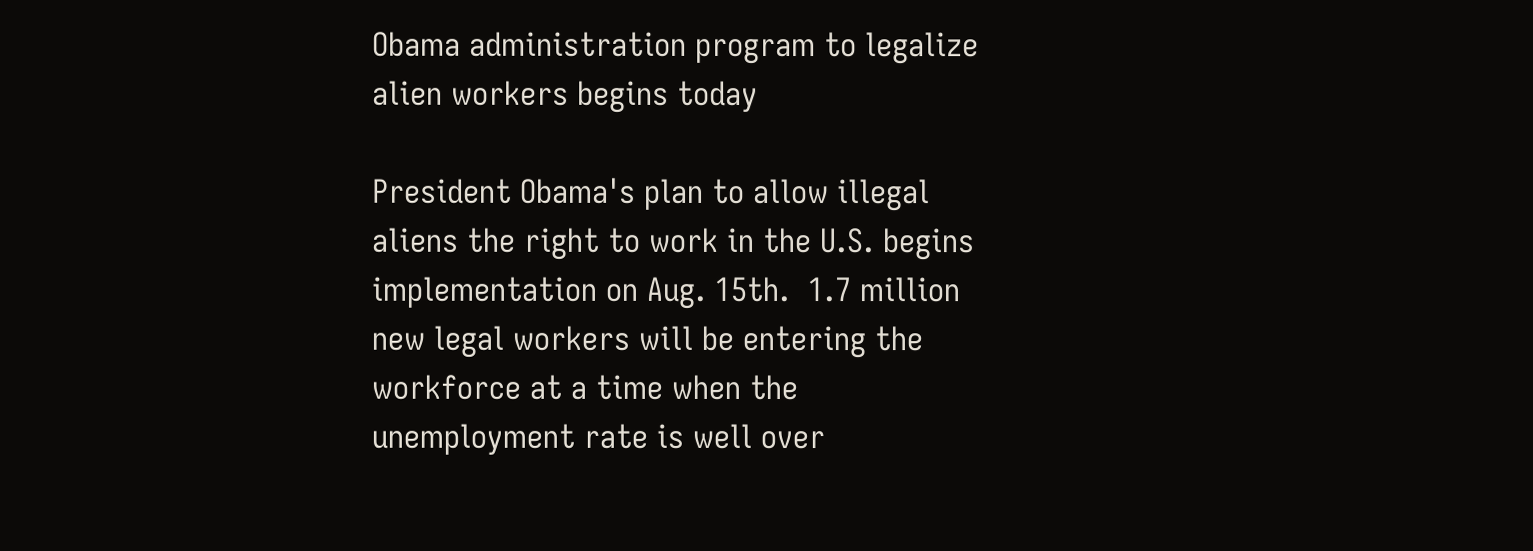Obama administration program to legalize alien workers begins today

President Obama's plan to allow illegal aliens the right to work in the U.S. begins implementation on Aug. 15th.  1.7 million new legal workers will be entering the workforce at a time when the unemployment rate is well over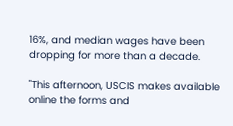16%, and median wages have been dropping for more than a decade.

"This afternoon, USCIS makes available online the forms and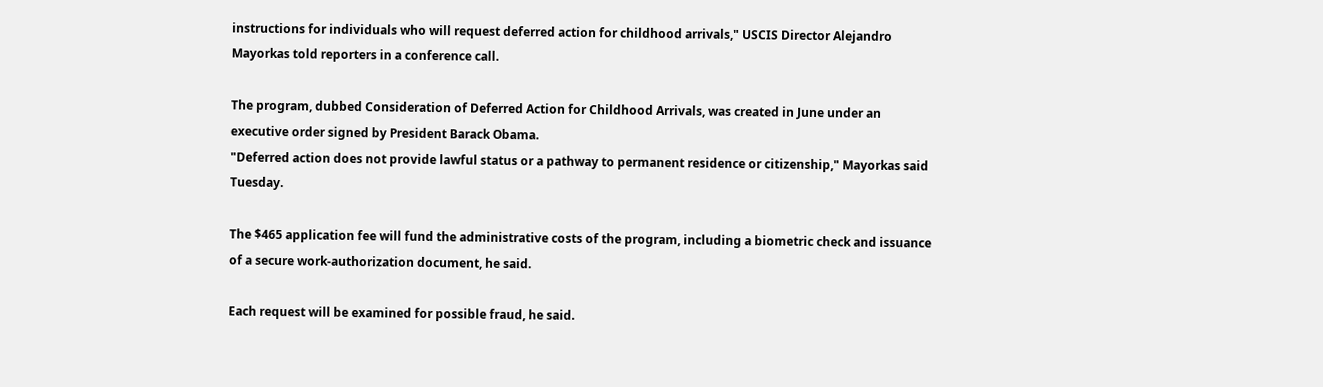instructions for individuals who will request deferred action for childhood arrivals," USCIS Director Alejandro Mayorkas told reporters in a conference call.

The program, dubbed Consideration of Deferred Action for Childhood Arrivals, was created in June under an executive order signed by President Barack Obama.
"Deferred action does not provide lawful status or a pathway to permanent residence or citizenship," Mayorkas said Tuesday.

The $465 application fee will fund the administrative costs of the program, including a biometric check and issuance of a secure work-authorization document, he said.

Each request will be examined for possible fraud, he said.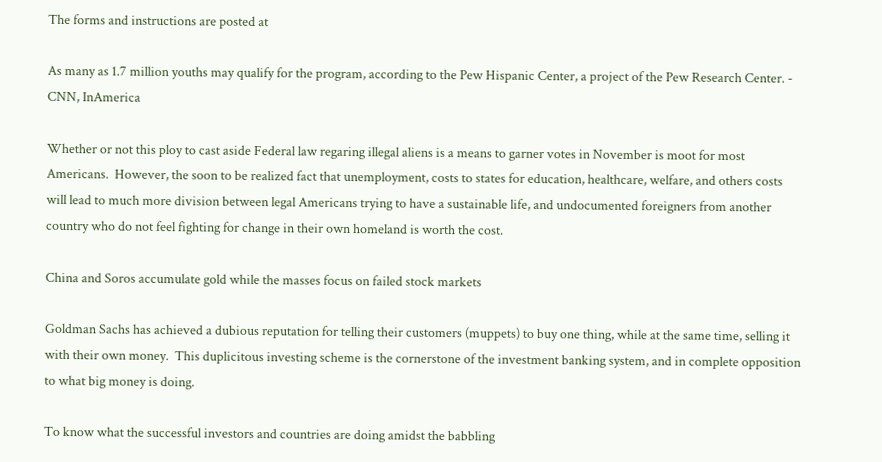The forms and instructions are posted at

As many as 1.7 million youths may qualify for the program, according to the Pew Hispanic Center, a project of the Pew Research Center. - CNN, InAmerica

Whether or not this ploy to cast aside Federal law regaring illegal aliens is a means to garner votes in November is moot for most Americans.  However, the soon to be realized fact that unemployment, costs to states for education, healthcare, welfare, and others costs will lead to much more division between legal Americans trying to have a sustainable life, and undocumented foreigners from another country who do not feel fighting for change in their own homeland is worth the cost.

China and Soros accumulate gold while the masses focus on failed stock markets

Goldman Sachs has achieved a dubious reputation for telling their customers (muppets) to buy one thing, while at the same time, selling it with their own money.  This duplicitous investing scheme is the cornerstone of the investment banking system, and in complete opposition to what big money is doing.

To know what the successful investors and countries are doing amidst the babbling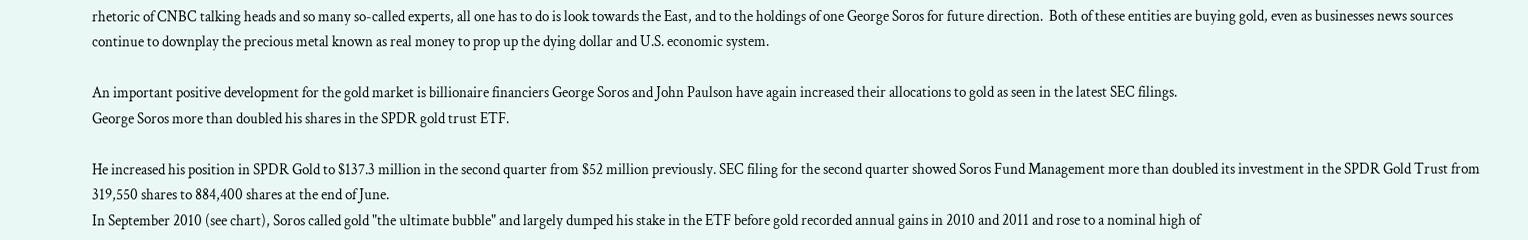rhetoric of CNBC talking heads and so many so-called experts, all one has to do is look towards the East, and to the holdings of one George Soros for future direction.  Both of these entities are buying gold, even as businesses news sources continue to downplay the precious metal known as real money to prop up the dying dollar and U.S. economic system.

An important positive development for the gold market is billionaire financiers George Soros and John Paulson have again increased their allocations to gold as seen in the latest SEC filings.
George Soros more than doubled his shares in the SPDR gold trust ETF.

He increased his position in SPDR Gold to $137.3 million in the second quarter from $52 million previously. SEC filing for the second quarter showed Soros Fund Management more than doubled its investment in the SPDR Gold Trust from 319,550 shares to 884,400 shares at the end of June.
In September 2010 (see chart), Soros called gold "the ultimate bubble" and largely dumped his stake in the ETF before gold recorded annual gains in 2010 and 2011 and rose to a nominal high of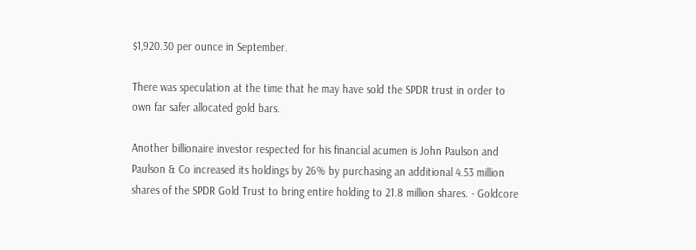$1,920.30 per ounce in September.

There was speculation at the time that he may have sold the SPDR trust in order to own far safer allocated gold bars.

Another billionaire investor respected for his financial acumen is John Paulson and Paulson & Co increased its holdings by 26% by purchasing an additional 4.53 million shares of the SPDR Gold Trust to bring entire holding to 21.8 million shares. - Goldcore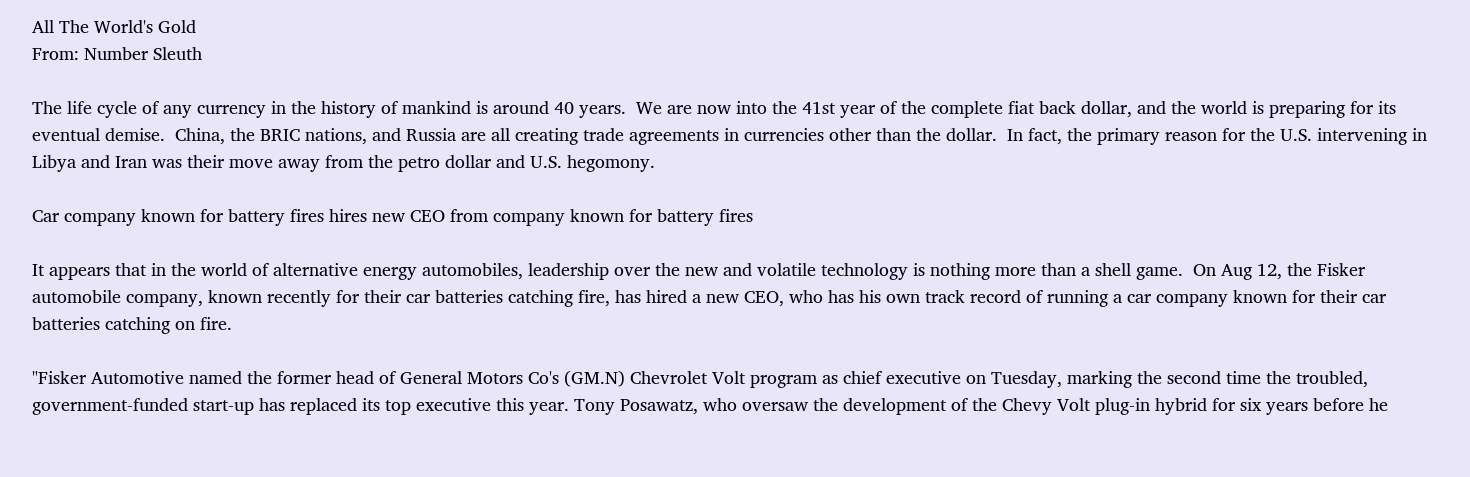All The World's Gold
From: Number Sleuth

The life cycle of any currency in the history of mankind is around 40 years.  We are now into the 41st year of the complete fiat back dollar, and the world is preparing for its eventual demise.  China, the BRIC nations, and Russia are all creating trade agreements in currencies other than the dollar.  In fact, the primary reason for the U.S. intervening in Libya and Iran was their move away from the petro dollar and U.S. hegomony.

Car company known for battery fires hires new CEO from company known for battery fires

It appears that in the world of alternative energy automobiles, leadership over the new and volatile technology is nothing more than a shell game.  On Aug 12, the Fisker automobile company, known recently for their car batteries catching fire, has hired a new CEO, who has his own track record of running a car company known for their car batteries catching on fire.

"Fisker Automotive named the former head of General Motors Co's (GM.N) Chevrolet Volt program as chief executive on Tuesday, marking the second time the troubled, government-funded start-up has replaced its top executive this year. Tony Posawatz, who oversaw the development of the Chevy Volt plug-in hybrid for six years before he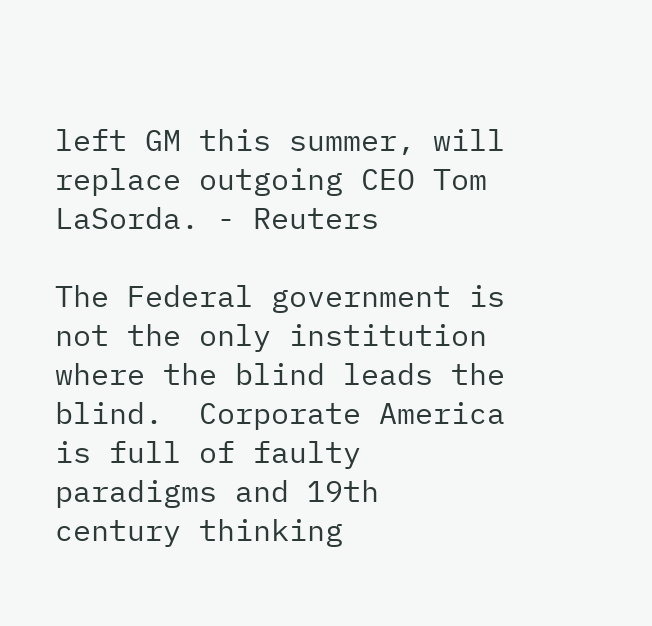left GM this summer, will replace outgoing CEO Tom LaSorda. - Reuters

The Federal government is not the only institution where the blind leads the blind.  Corporate America is full of faulty paradigms and 19th century thinking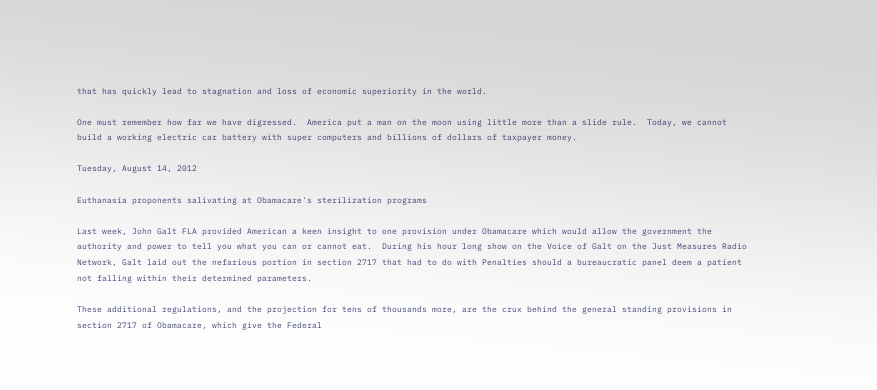that has quickly lead to stagnation and loss of economic superiority in the world.

One must remember how far we have digressed.  America put a man on the moon using little more than a slide rule.  Today, we cannot build a working electric car battery with super computers and billions of dollars of taxpayer money.

Tuesday, August 14, 2012

Euthanasia proponents salivating at Obamacare's sterilization programs

Last week, John Galt FLA provided American a keen insight to one provision under Obamacare which would allow the government the authority and power to tell you what you can or cannot eat.  During his hour long show on the Voice of Galt on the Just Measures Radio Network, Galt laid out the nefarious portion in section 2717 that had to do with Penalties should a bureaucratic panel deem a patient not falling within their determined parameters.

These additional regulations, and the projection for tens of thousands more, are the crux behind the general standing provisions in section 2717 of Obamacare, which give the Federal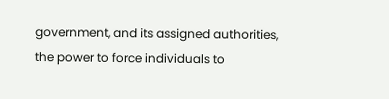government, and its assigned authorities, the power to force individuals to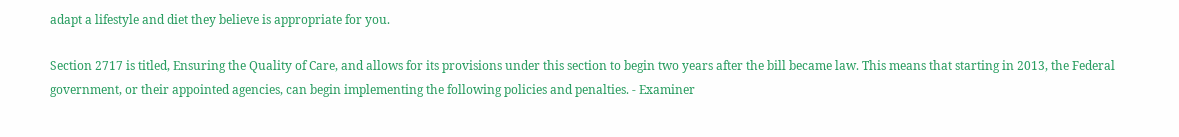adapt a lifestyle and diet they believe is appropriate for you.

Section 2717 is titled, Ensuring the Quality of Care, and allows for its provisions under this section to begin two years after the bill became law. This means that starting in 2013, the Federal government, or their appointed agencies, can begin implementing the following policies and penalties. - Examiner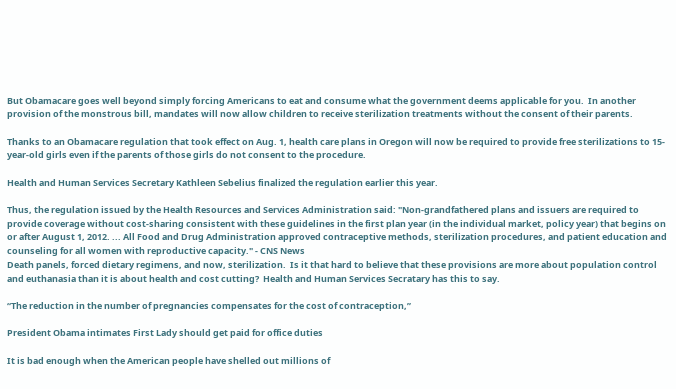But Obamacare goes well beyond simply forcing Americans to eat and consume what the government deems applicable for you.  In another provision of the monstrous bill, mandates will now allow children to receive sterilization treatments without the consent of their parents.

Thanks to an Obamacare regulation that took effect on Aug. 1, health care plans in Oregon will now be required to provide free sterilizations to 15- year-old girls even if the parents of those girls do not consent to the procedure.

Health and Human Services Secretary Kathleen Sebelius finalized the regulation earlier this year.

Thus, the regulation issued by the Health Resources and Services Administration said: "Non-grandfathered plans and issuers are required to provide coverage without cost-sharing consistent with these guidelines in the first plan year (in the individual market, policy year) that begins on or after August 1, 2012. ... All Food and Drug Administration approved contraceptive methods, sterilization procedures, and patient education and counseling for all women with reproductive capacity." - CNS News
Death panels, forced dietary regimens, and now, sterilization.  Is it that hard to believe that these provisions are more about population control and euthanasia than it is about health and cost cutting?  Health and Human Services Secratary has this to say.

“The reduction in the number of pregnancies compensates for the cost of contraception,”

President Obama intimates First Lady should get paid for office duties

It is bad enough when the American people have shelled out millions of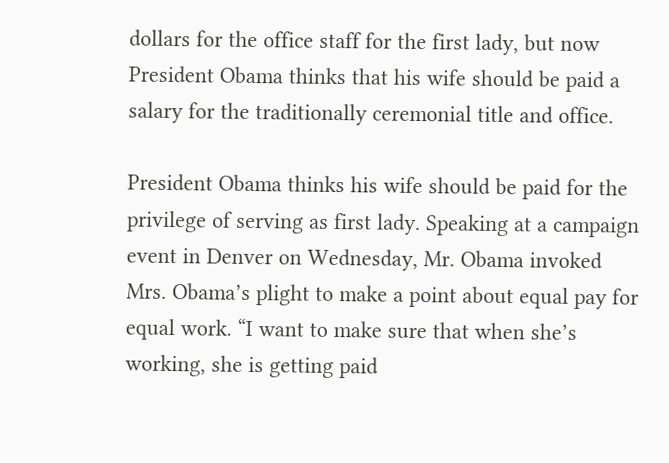dollars for the office staff for the first lady, but now President Obama thinks that his wife should be paid a salary for the traditionally ceremonial title and office.

President Obama thinks his wife should be paid for the privilege of serving as first lady. Speaking at a campaign event in Denver on Wednesday, Mr. Obama invoked Mrs. Obama’s plight to make a point about equal pay for equal work. “I want to make sure that when she’s working, she is getting paid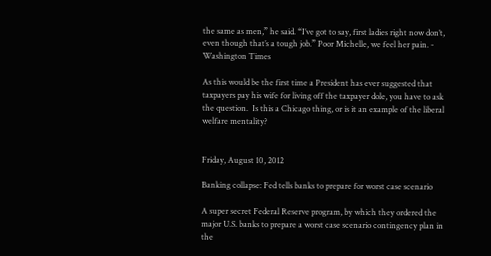the same as men,” he said. “I’ve got to say, first ladies right now don’t, even though that’s a tough job.” Poor Michelle, we feel her pain. - Washington Times

As this would be the first time a President has ever suggested that taxpayers pay his wife for living off the taxpayer dole, you have to ask the question.  Is this a Chicago thing, or is it an example of the liberal welfare mentality?


Friday, August 10, 2012

Banking collapse: Fed tells banks to prepare for worst case scenario

A super secret Federal Reserve program, by which they ordered the major U.S. banks to prepare a worst case scenario contingency plan in the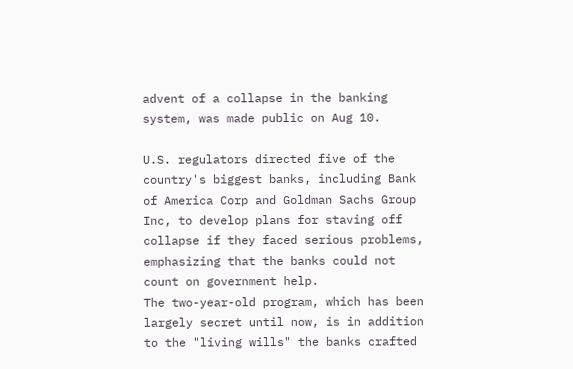advent of a collapse in the banking system, was made public on Aug 10.

U.S. regulators directed five of the country's biggest banks, including Bank of America Corp and Goldman Sachs Group Inc, to develop plans for staving off collapse if they faced serious problems, emphasizing that the banks could not count on government help.
The two-year-old program, which has been largely secret until now, is in addition to the "living wills" the banks crafted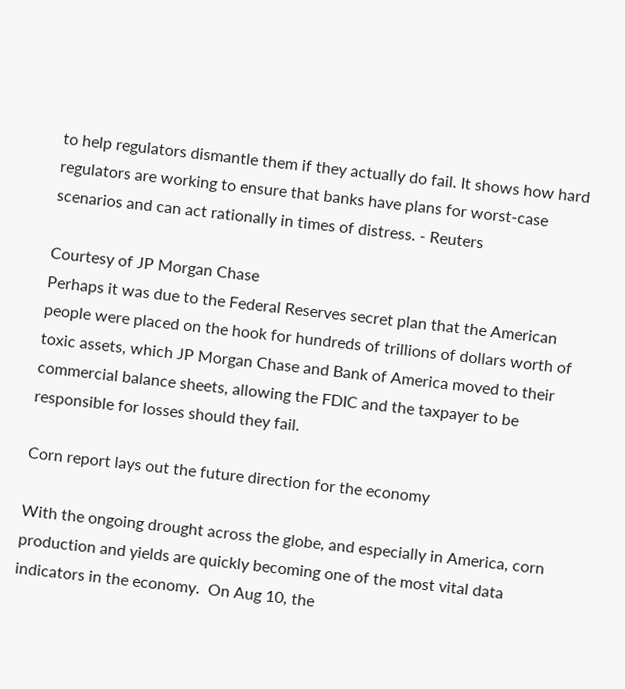to help regulators dismantle them if they actually do fail. It shows how hard regulators are working to ensure that banks have plans for worst-case scenarios and can act rationally in times of distress. - Reuters

Courtesy of JP Morgan Chase
Perhaps it was due to the Federal Reserves secret plan that the American people were placed on the hook for hundreds of trillions of dollars worth of toxic assets, which JP Morgan Chase and Bank of America moved to their commercial balance sheets, allowing the FDIC and the taxpayer to be responsible for losses should they fail.

Corn report lays out the future direction for the economy

With the ongoing drought across the globe, and especially in America, corn production and yields are quickly becoming one of the most vital data indicators in the economy.  On Aug 10, the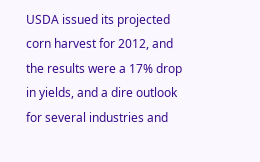USDA issued its projected corn harvest for 2012, and the results were a 17% drop in yields, and a dire outlook for several industries and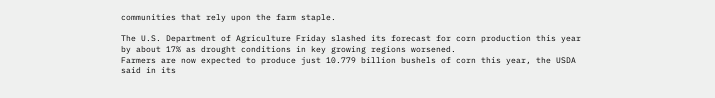communities that rely upon the farm staple.

The U.S. Department of Agriculture Friday slashed its forecast for corn production this year by about 17% as drought conditions in key growing regions worsened.
Farmers are now expected to produce just 10.779 billion bushels of corn this year, the USDA said in its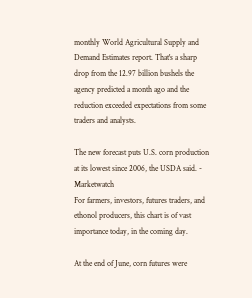monthly World Agricultural Supply and Demand Estimates report. That's a sharp drop from the 12.97 billion bushels the agency predicted a month ago and the reduction exceeded expectations from some traders and analysts.

The new forecast puts U.S. corn production at its lowest since 2006, the USDA said. - Marketwatch
For farmers, investors, futures traders, and ethonol producers, this chart is of vast importance today, in the coming day.

At the end of June, corn futures were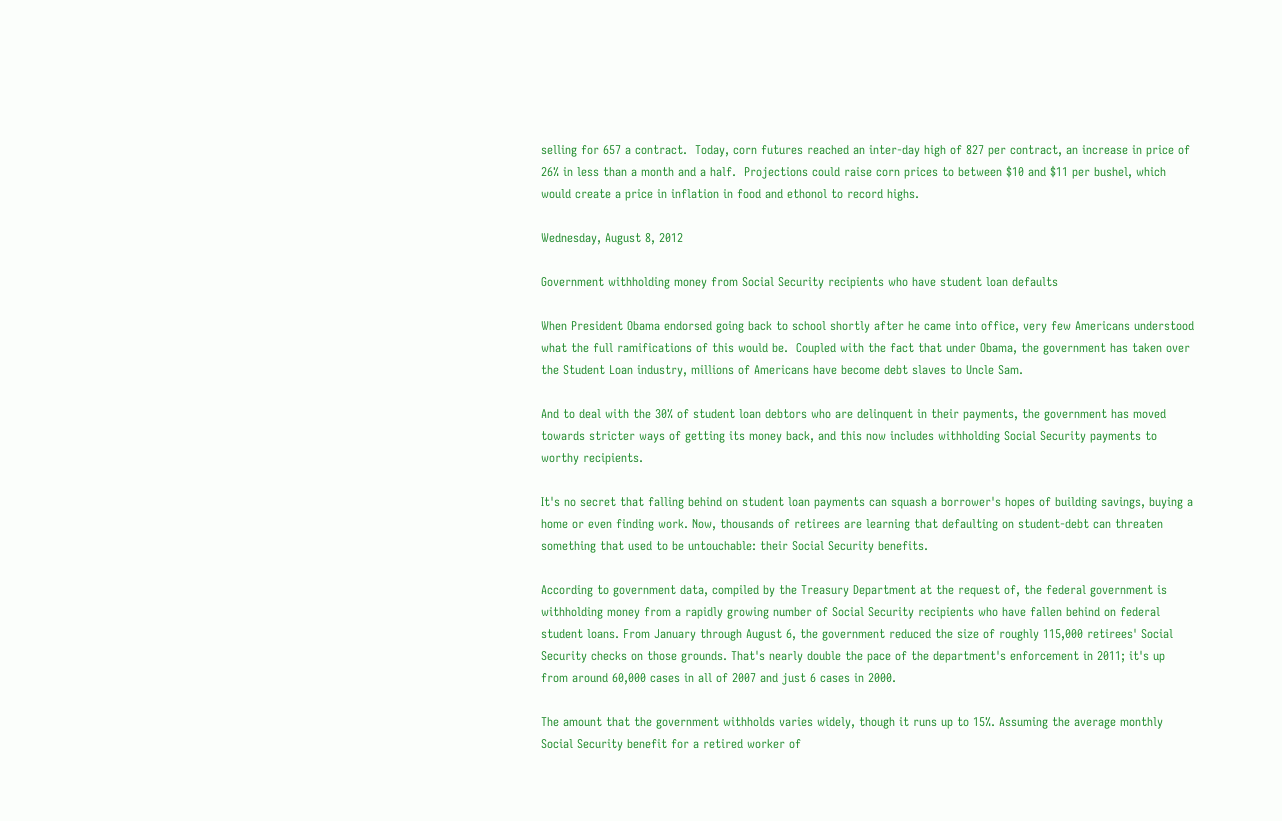selling for 657 a contract.  Today, corn futures reached an inter-day high of 827 per contract, an increase in price of 26% in less than a month and a half.  Projections could raise corn prices to between $10 and $11 per bushel, which would create a price in inflation in food and ethonol to record highs.

Wednesday, August 8, 2012

Government withholding money from Social Security recipients who have student loan defaults

When President Obama endorsed going back to school shortly after he came into office, very few Americans understood what the full ramifications of this would be.  Coupled with the fact that under Obama, the government has taken over the Student Loan industry, millions of Americans have become debt slaves to Uncle Sam.

And to deal with the 30% of student loan debtors who are delinquent in their payments, the government has moved towards stricter ways of getting its money back, and this now includes withholding Social Security payments to worthy recipients.

It's no secret that falling behind on student loan payments can squash a borrower's hopes of building savings, buying a home or even finding work. Now, thousands of retirees are learning that defaulting on student-debt can threaten something that used to be untouchable: their Social Security benefits.

According to government data, compiled by the Treasury Department at the request of, the federal government is withholding money from a rapidly growing number of Social Security recipients who have fallen behind on federal student loans. From January through August 6, the government reduced the size of roughly 115,000 retirees' Social Security checks on those grounds. That's nearly double the pace of the department's enforcement in 2011; it's up from around 60,000 cases in all of 2007 and just 6 cases in 2000.

The amount that the government withholds varies widely, though it runs up to 15%. Assuming the average monthly Social Security benefit for a retired worker of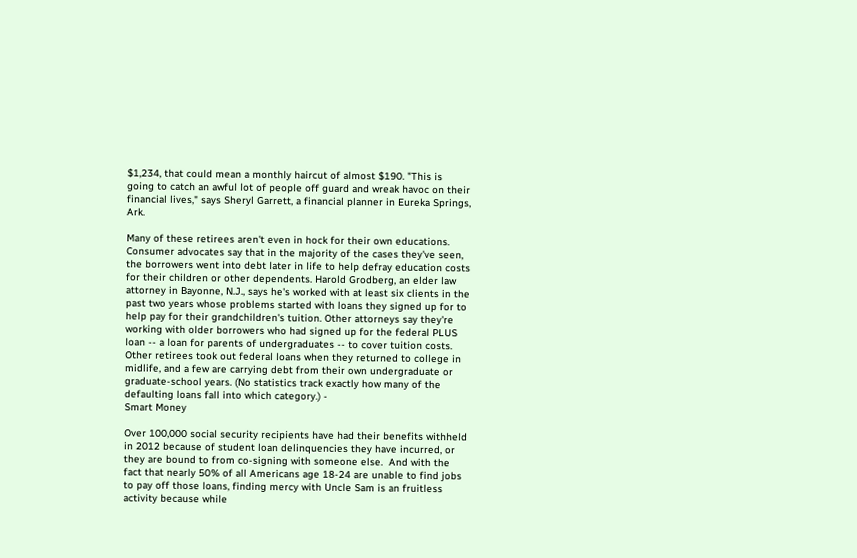$1,234, that could mean a monthly haircut of almost $190. "This is going to catch an awful lot of people off guard and wreak havoc on their financial lives," says Sheryl Garrett, a financial planner in Eureka Springs, Ark.

Many of these retirees aren't even in hock for their own educations. Consumer advocates say that in the majority of the cases they've seen, the borrowers went into debt later in life to help defray education costs for their children or other dependents. Harold Grodberg, an elder law attorney in Bayonne, N.J., says he's worked with at least six clients in the past two years whose problems started with loans they signed up for to help pay for their grandchildren's tuition. Other attorneys say they're working with older borrowers who had signed up for the federal PLUS loan -- a loan for parents of undergraduates -- to cover tuition costs. Other retirees took out federal loans when they returned to college in midlife, and a few are carrying debt from their own undergraduate or graduate-school years. (No statistics track exactly how many of the defaulting loans fall into which category.) -
Smart Money

Over 100,000 social security recipients have had their benefits withheld in 2012 because of student loan delinquencies they have incurred, or they are bound to from co-signing with someone else.  And with the fact that nearly 50% of all Americans age 18-24 are unable to find jobs to pay off those loans, finding mercy with Uncle Sam is an fruitless activity because while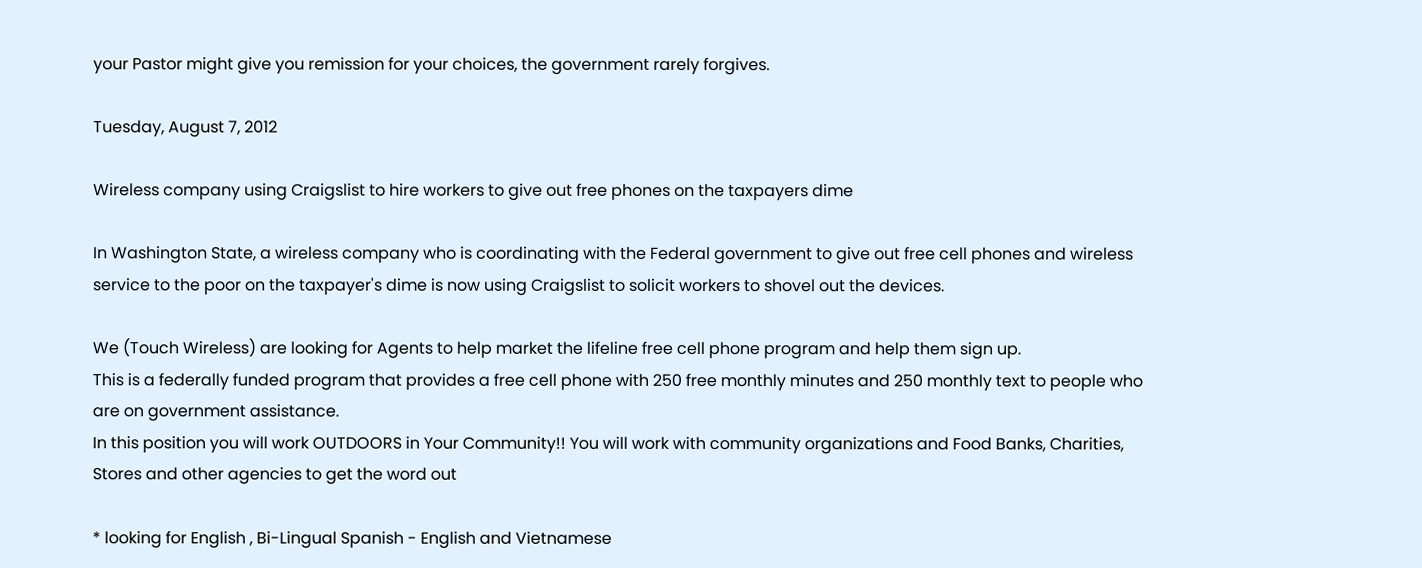your Pastor might give you remission for your choices, the government rarely forgives.

Tuesday, August 7, 2012

Wireless company using Craigslist to hire workers to give out free phones on the taxpayers dime

In Washington State, a wireless company who is coordinating with the Federal government to give out free cell phones and wireless service to the poor on the taxpayer's dime is now using Craigslist to solicit workers to shovel out the devices.

We (Touch Wireless) are looking for Agents to help market the lifeline free cell phone program and help them sign up.
This is a federally funded program that provides a free cell phone with 250 free monthly minutes and 250 monthly text to people who are on government assistance.
In this position you will work OUTDOORS in Your Community!! You will work with community organizations and Food Banks, Charities, Stores and other agencies to get the word out

* looking for English , Bi-Lingual Spanish - English and Vietnamese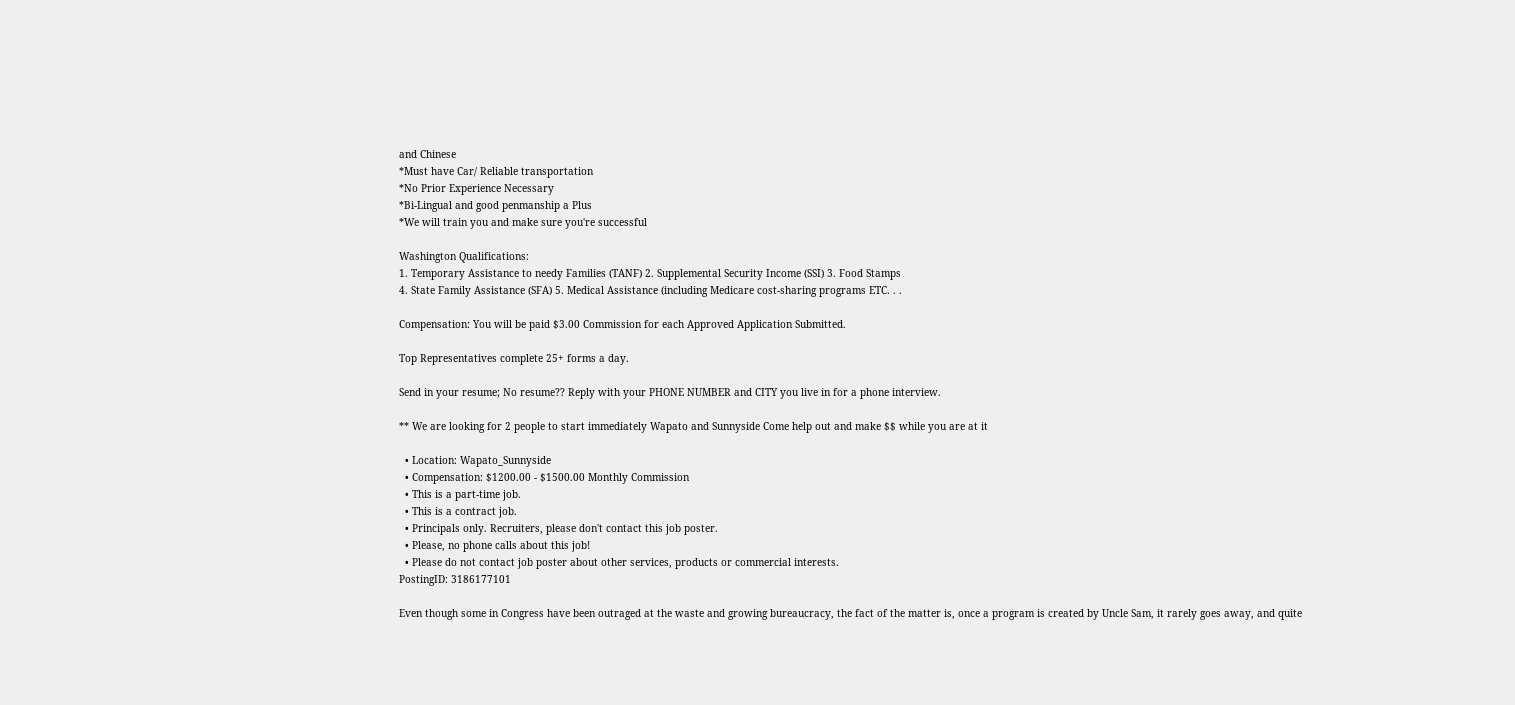and Chinese
*Must have Car/ Reliable transportation
*No Prior Experience Necessary
*Bi-Lingual and good penmanship a Plus
*We will train you and make sure you're successful

Washington Qualifications:
1. Temporary Assistance to needy Families (TANF) 2. Supplemental Security Income (SSI) 3. Food Stamps
4. State Family Assistance (SFA) 5. Medical Assistance (including Medicare cost-sharing programs ETC. . .

Compensation: You will be paid $3.00 Commission for each Approved Application Submitted.

Top Representatives complete 25+ forms a day.

Send in your resume; No resume?? Reply with your PHONE NUMBER and CITY you live in for a phone interview.

** We are looking for 2 people to start immediately Wapato and Sunnyside Come help out and make $$ while you are at it

  • Location: Wapato_Sunnyside
  • Compensation: $1200.00 - $1500.00 Monthly Commission
  • This is a part-time job.
  • This is a contract job.
  • Principals only. Recruiters, please don't contact this job poster.
  • Please, no phone calls about this job!
  • Please do not contact job poster about other services, products or commercial interests.
PostingID: 3186177101

Even though some in Congress have been outraged at the waste and growing bureaucracy, the fact of the matter is, once a program is created by Uncle Sam, it rarely goes away, and quite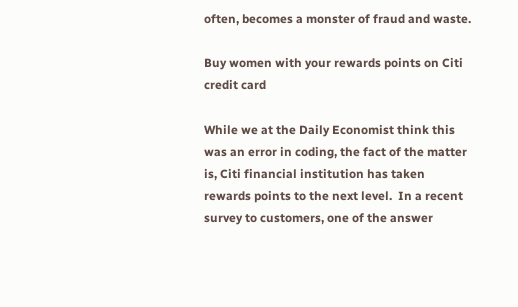often, becomes a monster of fraud and waste.

Buy women with your rewards points on Citi credit card

While we at the Daily Economist think this was an error in coding, the fact of the matter is, Citi financial institution has taken rewards points to the next level.  In a recent survey to customers, one of the answer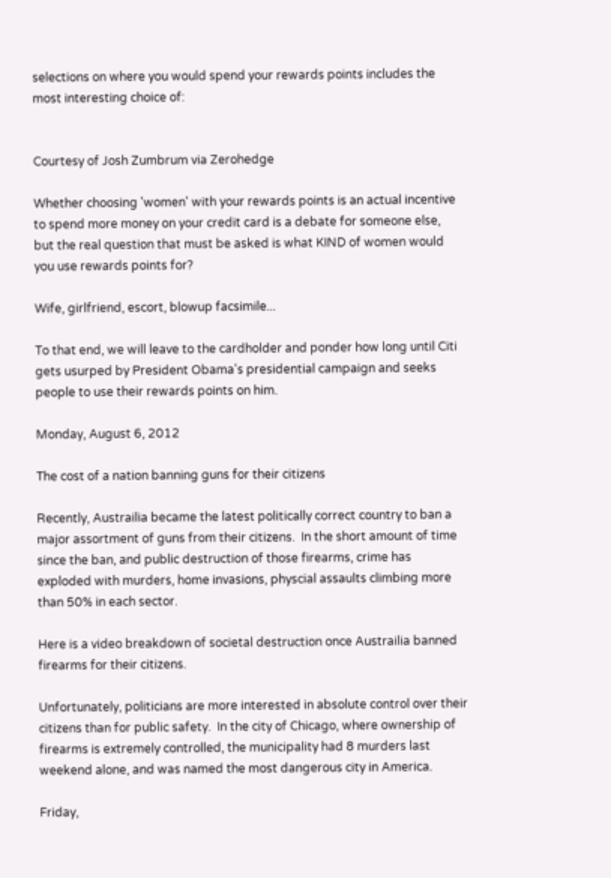selections on where you would spend your rewards points includes the most interesting choice of:


Courtesy of Josh Zumbrum via Zerohedge

Whether choosing 'women' with your rewards points is an actual incentive to spend more money on your credit card is a debate for someone else, but the real question that must be asked is what KIND of women would you use rewards points for?

Wife, girlfriend, escort, blowup facsimile...

To that end, we will leave to the cardholder and ponder how long until Citi gets usurped by President Obama's presidential campaign and seeks people to use their rewards points on him.

Monday, August 6, 2012

The cost of a nation banning guns for their citizens

Recently, Austrailia became the latest politically correct country to ban a major assortment of guns from their citizens.  In the short amount of time since the ban, and public destruction of those firearms, crime has exploded with murders, home invasions, physcial assaults climbing more than 50% in each sector.

Here is a video breakdown of societal destruction once Austrailia banned firearms for their citizens.

Unfortunately, politicians are more interested in absolute control over their citizens than for public safety.  In the city of Chicago, where ownership of firearms is extremely controlled, the municipality had 8 murders last weekend alone, and was named the most dangerous city in America.

Friday,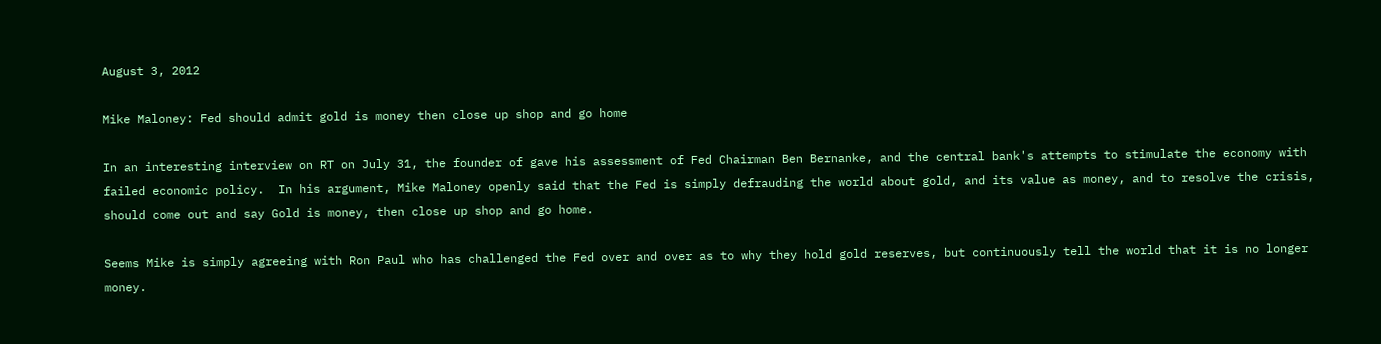August 3, 2012

Mike Maloney: Fed should admit gold is money then close up shop and go home

In an interesting interview on RT on July 31, the founder of gave his assessment of Fed Chairman Ben Bernanke, and the central bank's attempts to stimulate the economy with failed economic policy.  In his argument, Mike Maloney openly said that the Fed is simply defrauding the world about gold, and its value as money, and to resolve the crisis, should come out and say Gold is money, then close up shop and go home.

Seems Mike is simply agreeing with Ron Paul who has challenged the Fed over and over as to why they hold gold reserves, but continuously tell the world that it is no longer money.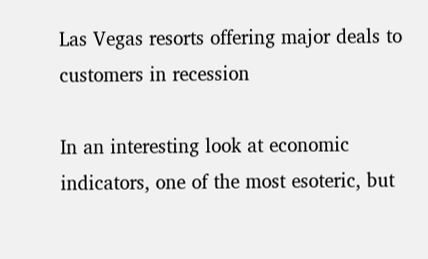Las Vegas resorts offering major deals to customers in recession

In an interesting look at economic indicators, one of the most esoteric, but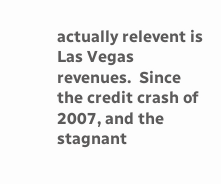actually relevent is Las Vegas revenues.  Since the credit crash of 2007, and the stagnant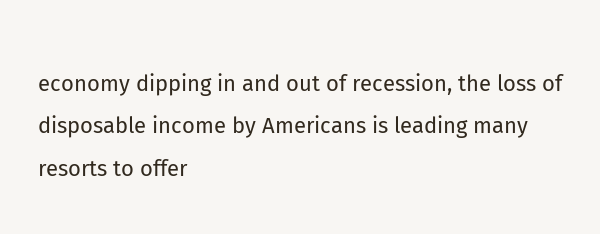economy dipping in and out of recession, the loss of disposable income by Americans is leading many resorts to offer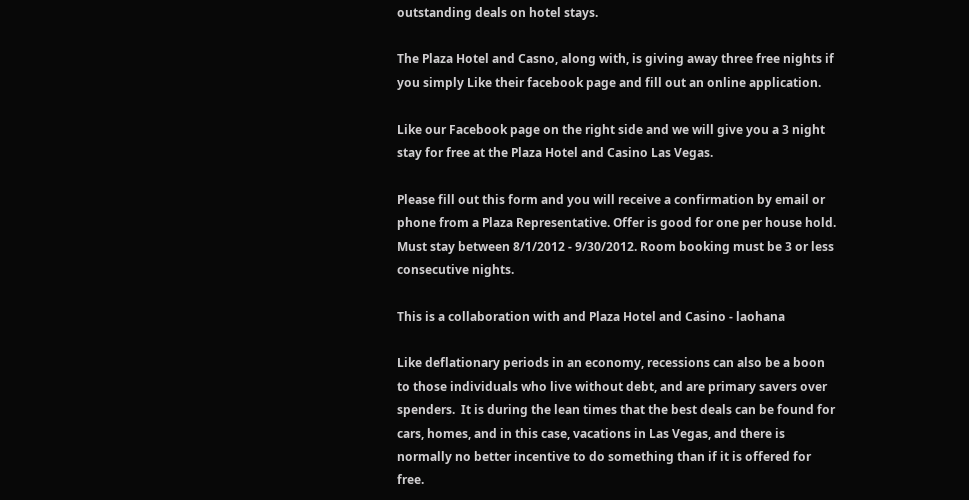outstanding deals on hotel stays.

The Plaza Hotel and Casno, along with, is giving away three free nights if you simply Like their facebook page and fill out an online application.

Like our Facebook page on the right side and we will give you a 3 night stay for free at the Plaza Hotel and Casino Las Vegas.

Please fill out this form and you will receive a confirmation by email or phone from a Plaza Representative. Offer is good for one per house hold. Must stay between 8/1/2012 - 9/30/2012. Room booking must be 3 or less consecutive nights.

This is a collaboration with and Plaza Hotel and Casino - laohana

Like deflationary periods in an economy, recessions can also be a boon to those individuals who live without debt, and are primary savers over spenders.  It is during the lean times that the best deals can be found for cars, homes, and in this case, vacations in Las Vegas, and there is normally no better incentive to do something than if it is offered for free.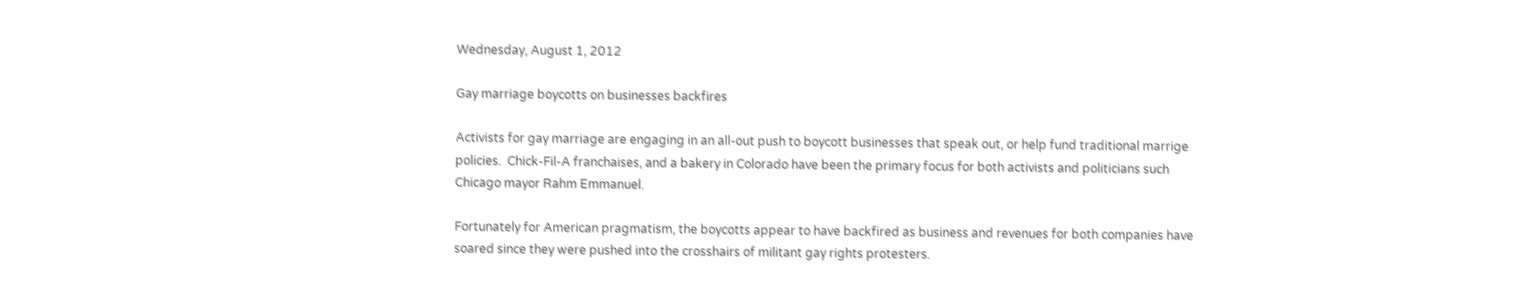Wednesday, August 1, 2012

Gay marriage boycotts on businesses backfires

Activists for gay marriage are engaging in an all-out push to boycott businesses that speak out, or help fund traditional marrige policies.  Chick-Fil-A franchaises, and a bakery in Colorado have been the primary focus for both activists and politicians such Chicago mayor Rahm Emmanuel.

Fortunately for American pragmatism, the boycotts appear to have backfired as business and revenues for both companies have soared since they were pushed into the crosshairs of militant gay rights protesters.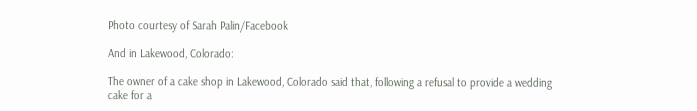Photo courtesy of Sarah Palin/Facebook

And in Lakewood, Colorado:

The owner of a cake shop in Lakewood, Colorado said that, following a refusal to provide a wedding cake for a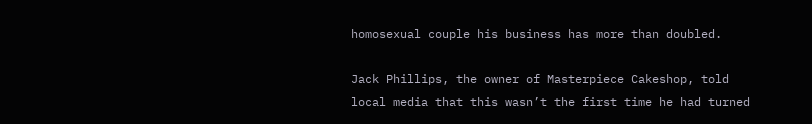homosexual couple his business has more than doubled.

Jack Phillips, the owner of Masterpiece Cakeshop, told local media that this wasn’t the first time he had turned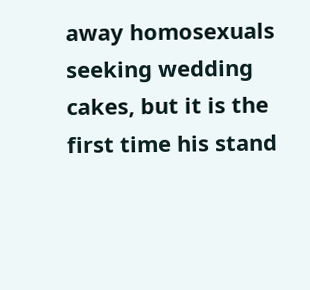away homosexuals seeking wedding cakes, but it is the first time his stand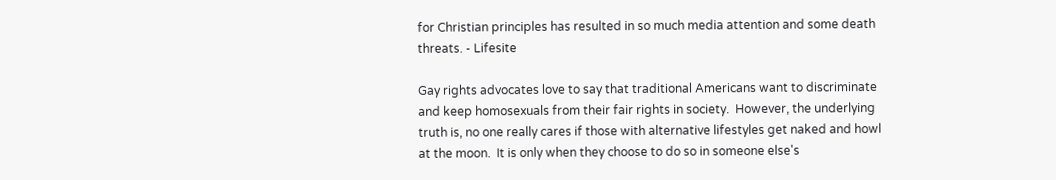for Christian principles has resulted in so much media attention and some death threats. - Lifesite

Gay rights advocates love to say that traditional Americans want to discriminate and keep homosexuals from their fair rights in society.  However, the underlying truth is, no one really cares if those with alternative lifestyles get naked and howl at the moon.  It is only when they choose to do so in someone else's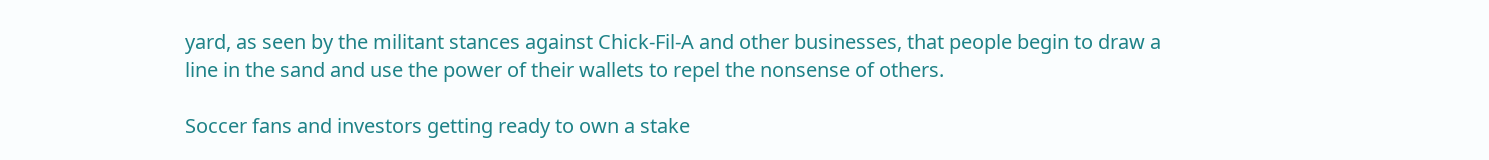yard, as seen by the militant stances against Chick-Fil-A and other businesses, that people begin to draw a line in the sand and use the power of their wallets to repel the nonsense of others.

Soccer fans and investors getting ready to own a stake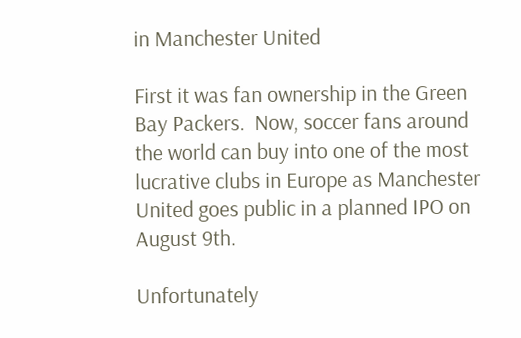in Manchester United

First it was fan ownership in the Green Bay Packers.  Now, soccer fans around the world can buy into one of the most lucrative clubs in Europe as Manchester United goes public in a planned IPO on August 9th.

Unfortunately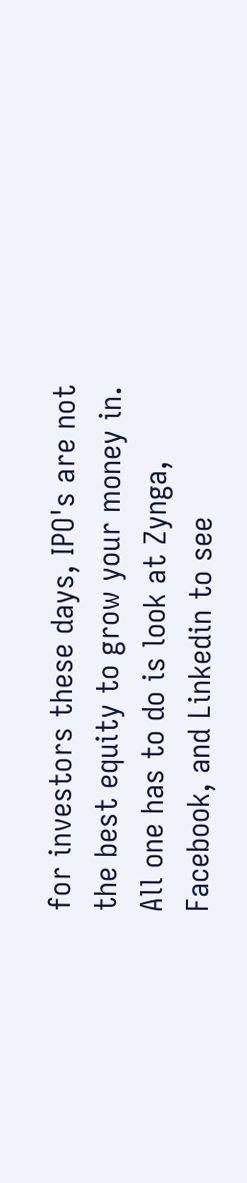for investors these days, IPO's are not the best equity to grow your money in.  All one has to do is look at Zynga, Facebook, and Linkedin to see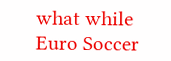what while Euro Soccer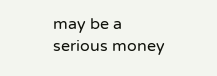may be a serious money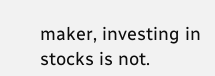maker, investing in stocks is not.